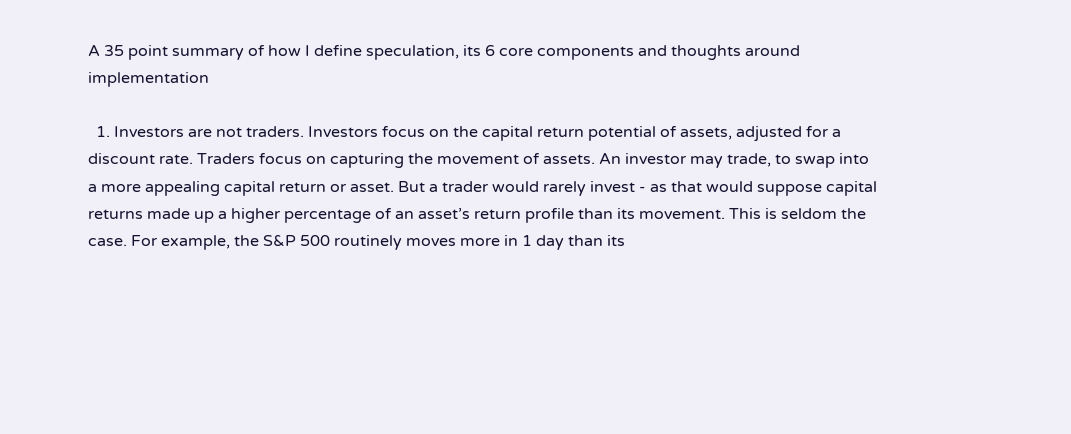A 35 point summary of how I define speculation, its 6 core components and thoughts around implementation

  1. Investors are not traders. Investors focus on the capital return potential of assets, adjusted for a discount rate. Traders focus on capturing the movement of assets. An investor may trade, to swap into a more appealing capital return or asset. But a trader would rarely invest - as that would suppose capital returns made up a higher percentage of an asset’s return profile than its movement. This is seldom the case. For example, the S&P 500 routinely moves more in 1 day than its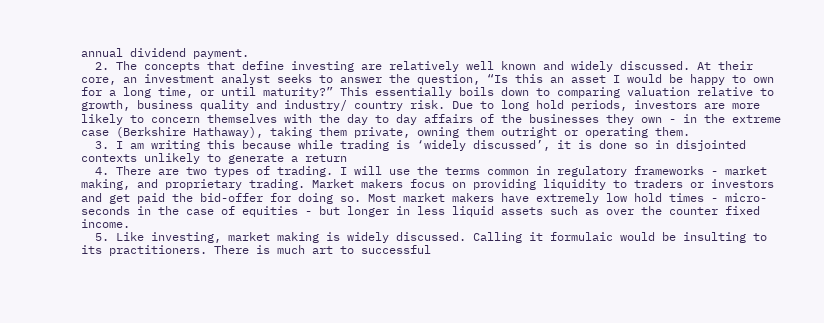annual dividend payment.
  2. The concepts that define investing are relatively well known and widely discussed. At their core, an investment analyst seeks to answer the question, “Is this an asset I would be happy to own for a long time, or until maturity?” This essentially boils down to comparing valuation relative to growth, business quality and industry/ country risk. Due to long hold periods, investors are more likely to concern themselves with the day to day affairs of the businesses they own - in the extreme case (Berkshire Hathaway), taking them private, owning them outright or operating them.
  3. I am writing this because while trading is ‘widely discussed’, it is done so in disjointed contexts unlikely to generate a return
  4. There are two types of trading. I will use the terms common in regulatory frameworks - market making, and proprietary trading. Market makers focus on providing liquidity to traders or investors and get paid the bid-offer for doing so. Most market makers have extremely low hold times - micro-seconds in the case of equities - but longer in less liquid assets such as over the counter fixed income.
  5. Like investing, market making is widely discussed. Calling it formulaic would be insulting to its practitioners. There is much art to successful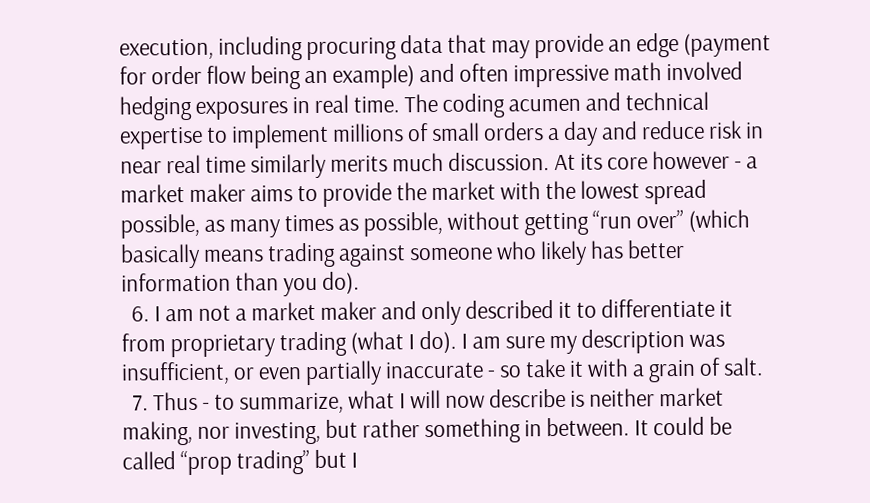execution, including procuring data that may provide an edge (payment for order flow being an example) and often impressive math involved hedging exposures in real time. The coding acumen and technical expertise to implement millions of small orders a day and reduce risk in near real time similarly merits much discussion. At its core however - a market maker aims to provide the market with the lowest spread possible, as many times as possible, without getting “run over” (which basically means trading against someone who likely has better information than you do).
  6. I am not a market maker and only described it to differentiate it from proprietary trading (what I do). I am sure my description was insufficient, or even partially inaccurate - so take it with a grain of salt.
  7. Thus - to summarize, what I will now describe is neither market making, nor investing, but rather something in between. It could be called “prop trading” but I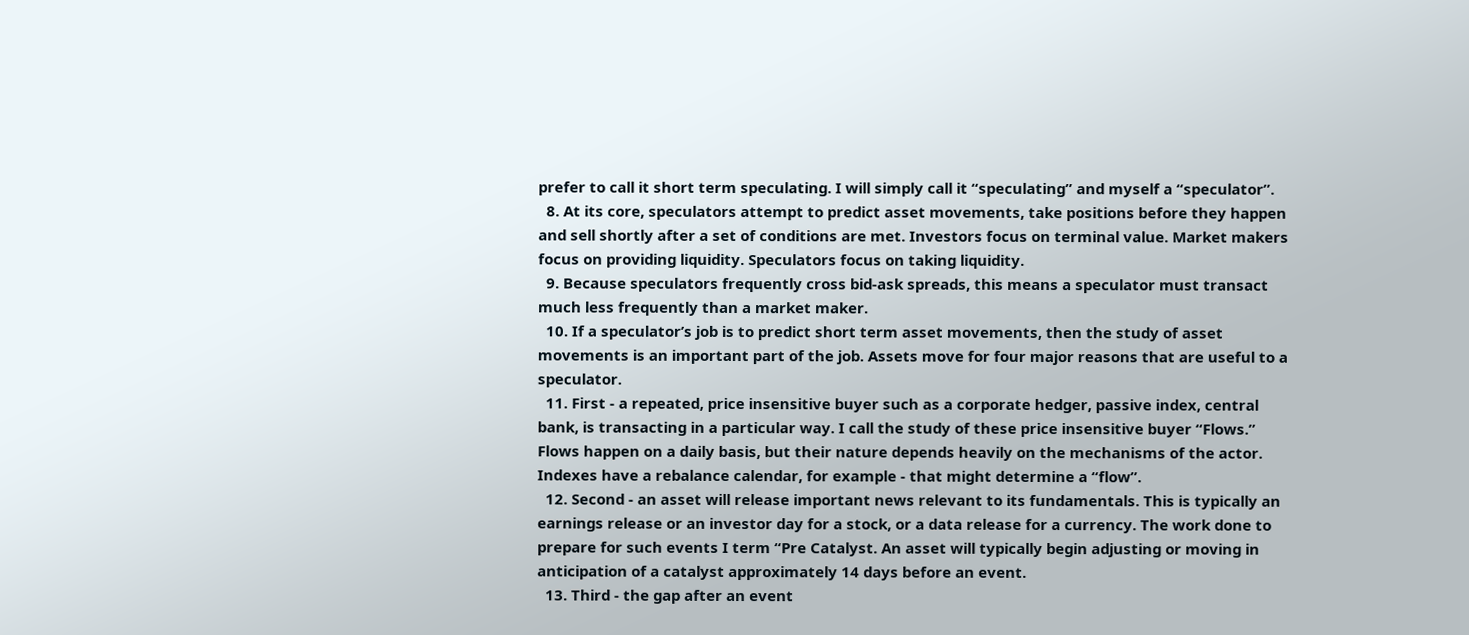prefer to call it short term speculating. I will simply call it “speculating” and myself a “speculator”.
  8. At its core, speculators attempt to predict asset movements, take positions before they happen and sell shortly after a set of conditions are met. Investors focus on terminal value. Market makers focus on providing liquidity. Speculators focus on taking liquidity.
  9. Because speculators frequently cross bid-ask spreads, this means a speculator must transact much less frequently than a market maker.
  10. If a speculator’s job is to predict short term asset movements, then the study of asset movements is an important part of the job. Assets move for four major reasons that are useful to a speculator.
  11. First - a repeated, price insensitive buyer such as a corporate hedger, passive index, central bank, is transacting in a particular way. I call the study of these price insensitive buyer “Flows.” Flows happen on a daily basis, but their nature depends heavily on the mechanisms of the actor. Indexes have a rebalance calendar, for example - that might determine a “flow”.
  12. Second - an asset will release important news relevant to its fundamentals. This is typically an earnings release or an investor day for a stock, or a data release for a currency. The work done to prepare for such events I term “Pre Catalyst. An asset will typically begin adjusting or moving in anticipation of a catalyst approximately 14 days before an event.
  13. Third - the gap after an event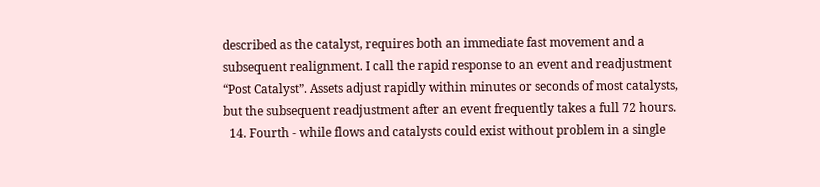described as the catalyst, requires both an immediate fast movement and a subsequent realignment. I call the rapid response to an event and readjustment “Post Catalyst”. Assets adjust rapidly within minutes or seconds of most catalysts, but the subsequent readjustment after an event frequently takes a full 72 hours.
  14. Fourth - while flows and catalysts could exist without problem in a single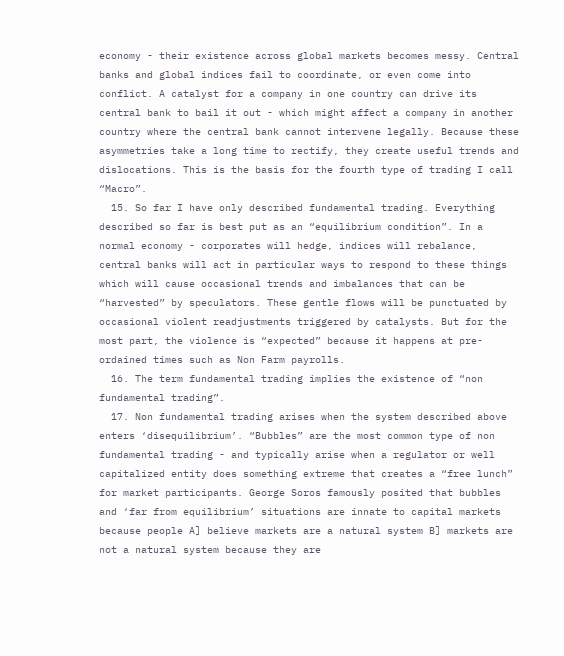economy - their existence across global markets becomes messy. Central banks and global indices fail to coordinate, or even come into conflict. A catalyst for a company in one country can drive its central bank to bail it out - which might affect a company in another country where the central bank cannot intervene legally. Because these asymmetries take a long time to rectify, they create useful trends and dislocations. This is the basis for the fourth type of trading I call “Macro”.
  15. So far I have only described fundamental trading. Everything described so far is best put as an “equilibrium condition”. In a normal economy - corporates will hedge, indices will rebalance, central banks will act in particular ways to respond to these things which will cause occasional trends and imbalances that can be “harvested” by speculators. These gentle flows will be punctuated by occasional violent readjustments triggered by catalysts. But for the most part, the violence is “expected” because it happens at pre-ordained times such as Non Farm payrolls.
  16. The term fundamental trading implies the existence of “non fundamental trading”.
  17. Non fundamental trading arises when the system described above enters ‘disequilibrium’. “Bubbles” are the most common type of non fundamental trading - and typically arise when a regulator or well capitalized entity does something extreme that creates a “free lunch” for market participants. George Soros famously posited that bubbles and ‘far from equilibrium’ situations are innate to capital markets because people A] believe markets are a natural system B] markets are not a natural system because they are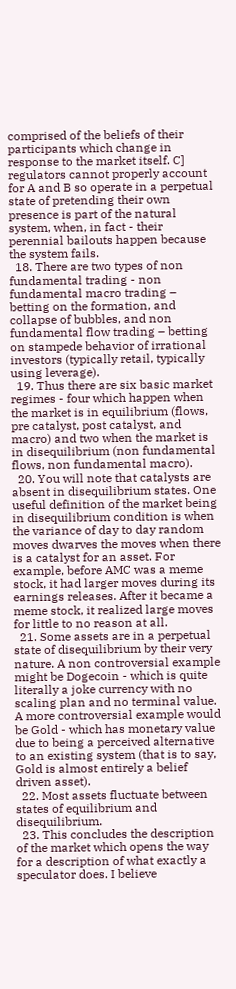comprised of the beliefs of their participants which change in response to the market itself. C] regulators cannot properly account for A and B so operate in a perpetual state of pretending their own presence is part of the natural system, when, in fact - their perennial bailouts happen because the system fails.
  18. There are two types of non fundamental trading - non fundamental macro trading – betting on the formation, and collapse of bubbles, and non fundamental flow trading – betting on stampede behavior of irrational investors (typically retail, typically using leverage).
  19. Thus there are six basic market regimes - four which happen when the market is in equilibrium (flows, pre catalyst, post catalyst, and macro) and two when the market is in disequilibrium (non fundamental flows, non fundamental macro).
  20. You will note that catalysts are absent in disequilibrium states. One useful definition of the market being in disequilibrium condition is when the variance of day to day random moves dwarves the moves when there is a catalyst for an asset. For example, before AMC was a meme stock, it had larger moves during its earnings releases. After it became a meme stock, it realized large moves for little to no reason at all.
  21. Some assets are in a perpetual state of disequilibrium by their very nature. A non controversial example might be Dogecoin - which is quite literally a joke currency with no scaling plan and no terminal value. A more controversial example would be Gold - which has monetary value due to being a perceived alternative to an existing system (that is to say, Gold is almost entirely a belief driven asset).
  22. Most assets fluctuate between states of equilibrium and disequilibrium.
  23. This concludes the description of the market which opens the way for a description of what exactly a speculator does. I believe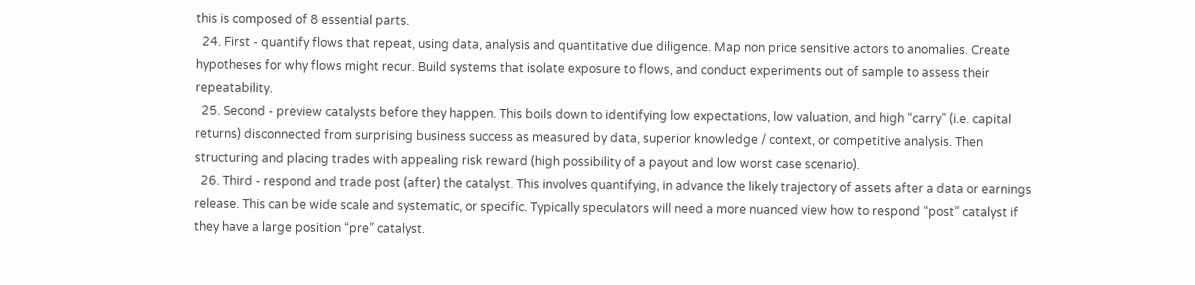this is composed of 8 essential parts.
  24. First - quantify flows that repeat, using data, analysis and quantitative due diligence. Map non price sensitive actors to anomalies. Create hypotheses for why flows might recur. Build systems that isolate exposure to flows, and conduct experiments out of sample to assess their repeatability.
  25. Second - preview catalysts before they happen. This boils down to identifying low expectations, low valuation, and high “carry” (i.e. capital returns) disconnected from surprising business success as measured by data, superior knowledge / context, or competitive analysis. Then structuring and placing trades with appealing risk reward (high possibility of a payout and low worst case scenario).
  26. Third - respond and trade post (after) the catalyst. This involves quantifying, in advance the likely trajectory of assets after a data or earnings release. This can be wide scale and systematic, or specific. Typically speculators will need a more nuanced view how to respond “post” catalyst if they have a large position “pre” catalyst.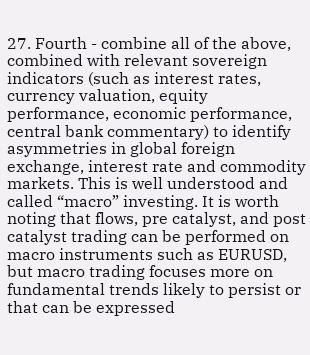27. Fourth - combine all of the above, combined with relevant sovereign indicators (such as interest rates, currency valuation, equity performance, economic performance, central bank commentary) to identify asymmetries in global foreign exchange, interest rate and commodity markets. This is well understood and called “macro” investing. It is worth noting that flows, pre catalyst, and post catalyst trading can be performed on macro instruments such as EURUSD, but macro trading focuses more on fundamental trends likely to persist or that can be expressed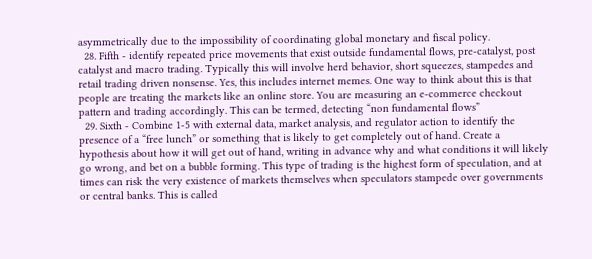asymmetrically due to the impossibility of coordinating global monetary and fiscal policy.
  28. Fifth - identify repeated price movements that exist outside fundamental flows, pre-catalyst, post catalyst and macro trading. Typically this will involve herd behavior, short squeezes, stampedes and retail trading driven nonsense. Yes, this includes internet memes. One way to think about this is that people are treating the markets like an online store. You are measuring an e-commerce checkout pattern and trading accordingly. This can be termed, detecting “non fundamental flows”
  29. Sixth - Combine 1-5 with external data, market analysis, and regulator action to identify the presence of a “free lunch” or something that is likely to get completely out of hand. Create a hypothesis about how it will get out of hand, writing in advance why and what conditions it will likely go wrong, and bet on a bubble forming. This type of trading is the highest form of speculation, and at times can risk the very existence of markets themselves when speculators stampede over governments or central banks. This is called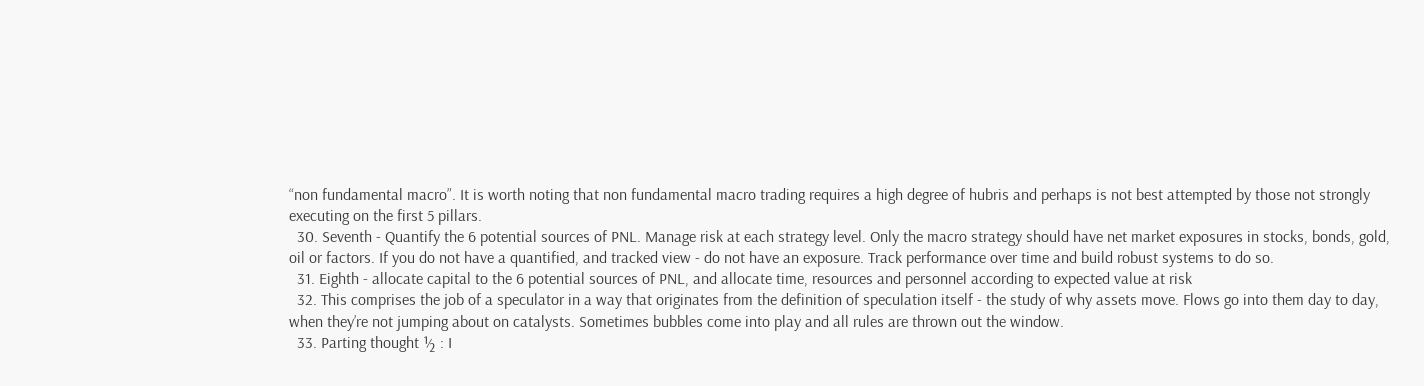“non fundamental macro”. It is worth noting that non fundamental macro trading requires a high degree of hubris and perhaps is not best attempted by those not strongly executing on the first 5 pillars.
  30. Seventh - Quantify the 6 potential sources of PNL. Manage risk at each strategy level. Only the macro strategy should have net market exposures in stocks, bonds, gold, oil or factors. If you do not have a quantified, and tracked view - do not have an exposure. Track performance over time and build robust systems to do so.
  31. Eighth - allocate capital to the 6 potential sources of PNL, and allocate time, resources and personnel according to expected value at risk
  32. This comprises the job of a speculator in a way that originates from the definition of speculation itself - the study of why assets move. Flows go into them day to day, when they’re not jumping about on catalysts. Sometimes bubbles come into play and all rules are thrown out the window.
  33. Parting thought ½ : I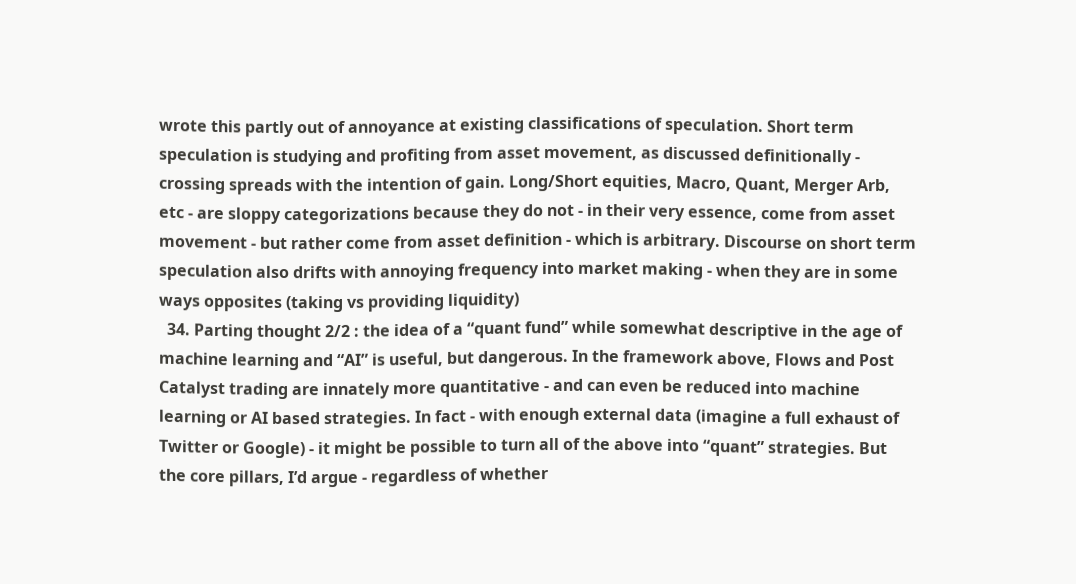wrote this partly out of annoyance at existing classifications of speculation. Short term speculation is studying and profiting from asset movement, as discussed definitionally - crossing spreads with the intention of gain. Long/Short equities, Macro, Quant, Merger Arb, etc - are sloppy categorizations because they do not - in their very essence, come from asset movement - but rather come from asset definition - which is arbitrary. Discourse on short term speculation also drifts with annoying frequency into market making - when they are in some ways opposites (taking vs providing liquidity)
  34. Parting thought 2/2 : the idea of a “quant fund” while somewhat descriptive in the age of machine learning and “AI” is useful, but dangerous. In the framework above, Flows and Post Catalyst trading are innately more quantitative - and can even be reduced into machine learning or AI based strategies. In fact - with enough external data (imagine a full exhaust of Twitter or Google) - it might be possible to turn all of the above into “quant” strategies. But the core pillars, I’d argue - regardless of whether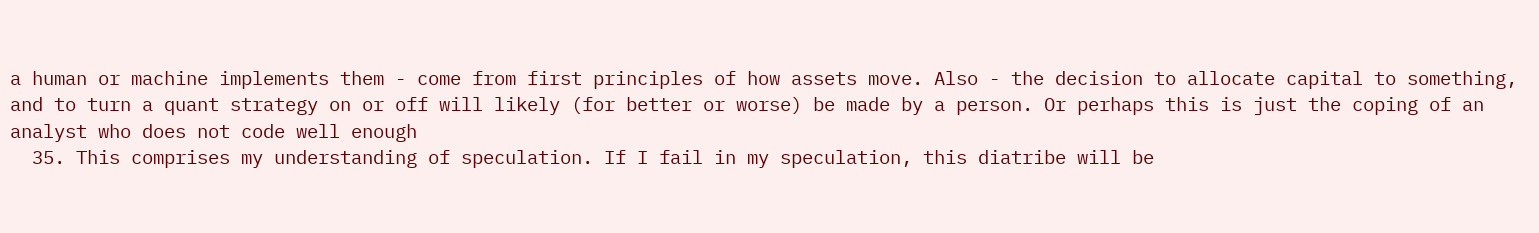a human or machine implements them - come from first principles of how assets move. Also - the decision to allocate capital to something, and to turn a quant strategy on or off will likely (for better or worse) be made by a person. Or perhaps this is just the coping of an analyst who does not code well enough
  35. This comprises my understanding of speculation. If I fail in my speculation, this diatribe will be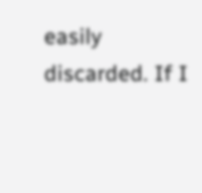easily discarded. If I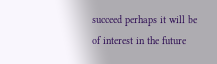succeed perhaps it will be of interest in the future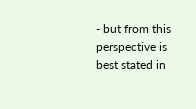- but from this perspective is best stated in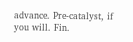advance. Pre-catalyst, if you will. Fin.